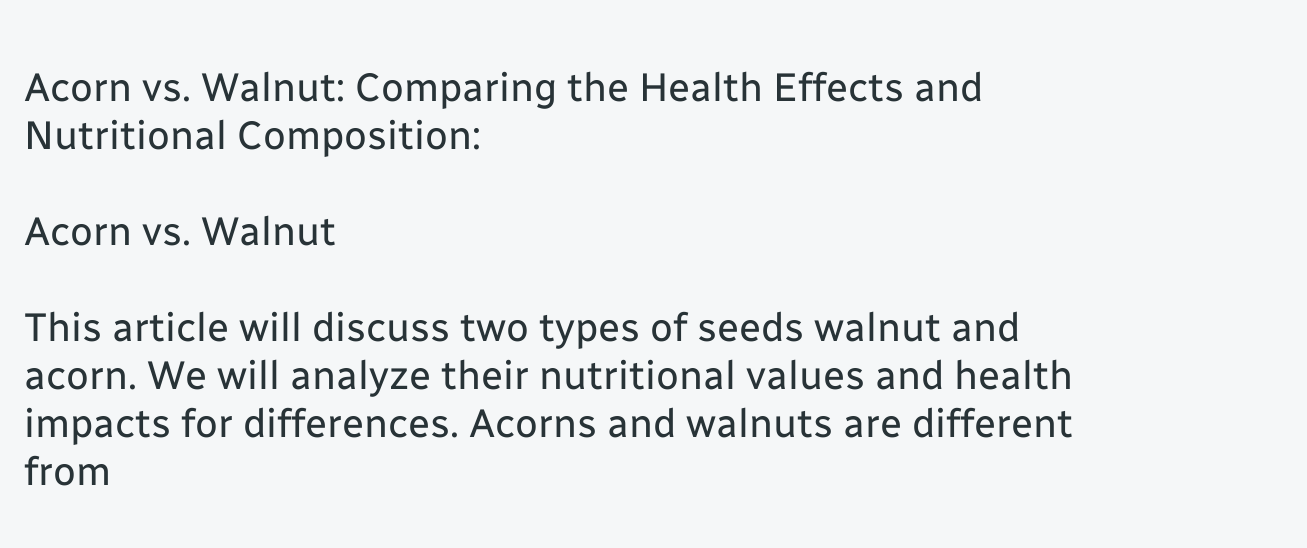Acorn vs. Walnut: Comparing the Health Effects and Nutritional Composition:

Acorn vs. Walnut

This article will discuss two types of seeds walnut and acorn. We will analyze their nutritional values and health impacts for differences. Acorns and walnuts are different from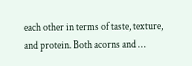each other in terms of taste, texture, and protein. Both acorns and …